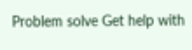Problem solve Get help with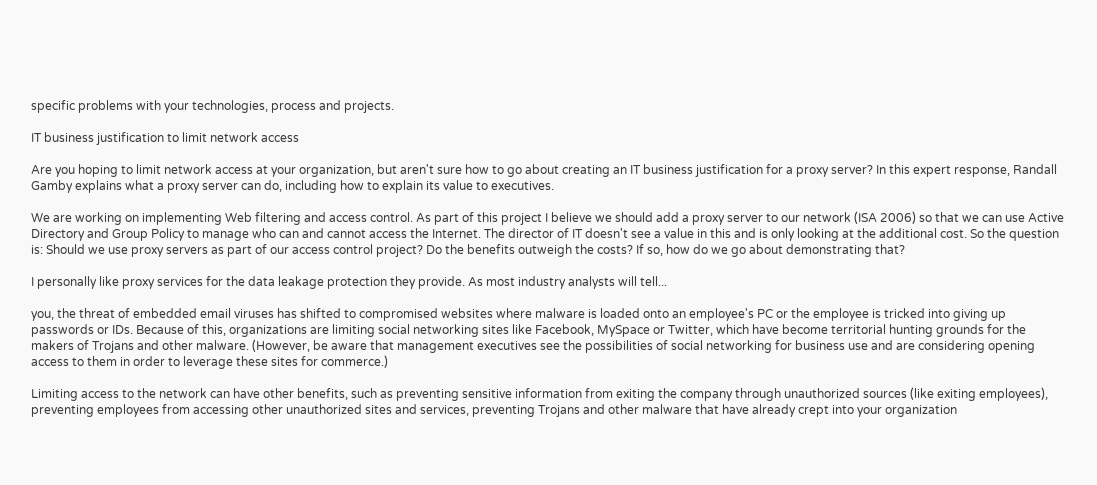specific problems with your technologies, process and projects.

IT business justification to limit network access

Are you hoping to limit network access at your organization, but aren't sure how to go about creating an IT business justification for a proxy server? In this expert response, Randall Gamby explains what a proxy server can do, including how to explain its value to executives.

We are working on implementing Web filtering and access control. As part of this project I believe we should add a proxy server to our network (ISA 2006) so that we can use Active Directory and Group Policy to manage who can and cannot access the Internet. The director of IT doesn't see a value in this and is only looking at the additional cost. So the question is: Should we use proxy servers as part of our access control project? Do the benefits outweigh the costs? If so, how do we go about demonstrating that?

I personally like proxy services for the data leakage protection they provide. As most industry analysts will tell...

you, the threat of embedded email viruses has shifted to compromised websites where malware is loaded onto an employee's PC or the employee is tricked into giving up passwords or IDs. Because of this, organizations are limiting social networking sites like Facebook, MySpace or Twitter, which have become territorial hunting grounds for the makers of Trojans and other malware. (However, be aware that management executives see the possibilities of social networking for business use and are considering opening access to them in order to leverage these sites for commerce.)

Limiting access to the network can have other benefits, such as preventing sensitive information from exiting the company through unauthorized sources (like exiting employees), preventing employees from accessing other unauthorized sites and services, preventing Trojans and other malware that have already crept into your organization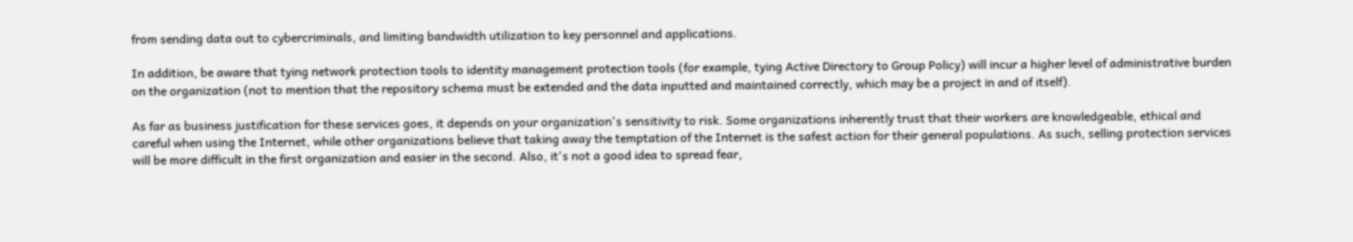from sending data out to cybercriminals, and limiting bandwidth utilization to key personnel and applications.

In addition, be aware that tying network protection tools to identity management protection tools (for example, tying Active Directory to Group Policy) will incur a higher level of administrative burden on the organization (not to mention that the repository schema must be extended and the data inputted and maintained correctly, which may be a project in and of itself).

As far as business justification for these services goes, it depends on your organization's sensitivity to risk. Some organizations inherently trust that their workers are knowledgeable, ethical and careful when using the Internet, while other organizations believe that taking away the temptation of the Internet is the safest action for their general populations. As such, selling protection services will be more difficult in the first organization and easier in the second. Also, it's not a good idea to spread fear,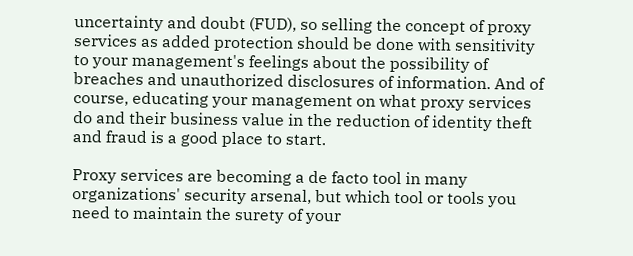uncertainty and doubt (FUD), so selling the concept of proxy services as added protection should be done with sensitivity to your management's feelings about the possibility of breaches and unauthorized disclosures of information. And of course, educating your management on what proxy services do and their business value in the reduction of identity theft and fraud is a good place to start.

Proxy services are becoming a de facto tool in many organizations' security arsenal, but which tool or tools you need to maintain the surety of your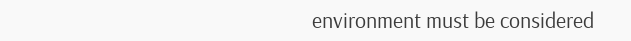environment must be considered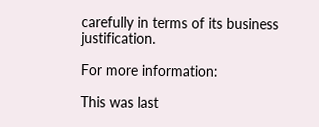carefully in terms of its business justification.

For more information:

This was last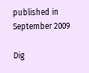published in September 2009

Dig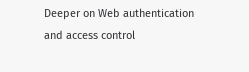Deeper on Web authentication and access control